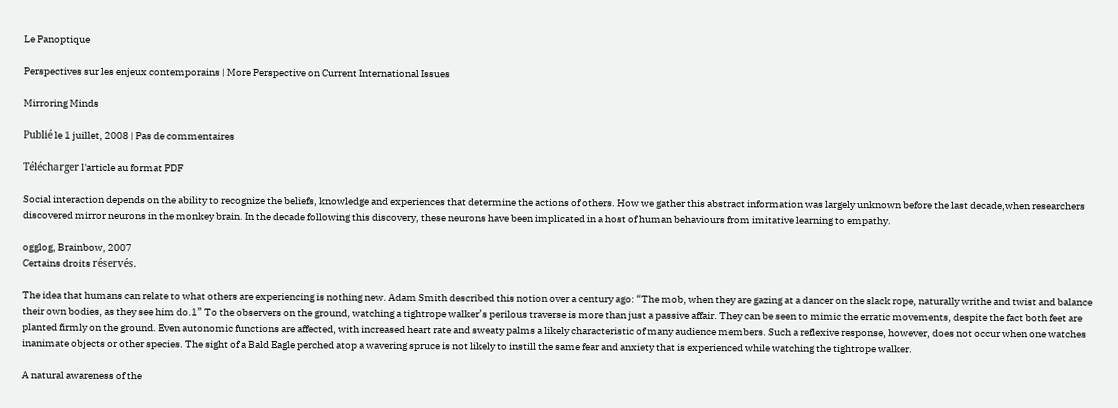Le Panoptique

Perspectives sur les enjeux contemporains | More Perspective on Current International Issues

Mirroring Minds

Publié le 1 juillet, 2008 | Pas de commentaires

Télécharger l'article au format PDF

Social interaction depends on the ability to recognize the beliefs, knowledge and experiences that determine the actions of others. How we gather this abstract information was largely unknown before the last decade,when researchers discovered mirror neurons in the monkey brain. In the decade following this discovery, these neurons have been implicated in a host of human behaviours from imitative learning to empathy.

ogglog, Brainbow, 2007
Certains droits réservés.

The idea that humans can relate to what others are experiencing is nothing new. Adam Smith described this notion over a century ago: “The mob, when they are gazing at a dancer on the slack rope, naturally writhe and twist and balance their own bodies, as they see him do.1” To the observers on the ground, watching a tightrope walker’s perilous traverse is more than just a passive affair. They can be seen to mimic the erratic movements, despite the fact both feet are planted firmly on the ground. Even autonomic functions are affected, with increased heart rate and sweaty palms a likely characteristic of many audience members. Such a reflexive response, however, does not occur when one watches inanimate objects or other species. The sight of a Bald Eagle perched atop a wavering spruce is not likely to instill the same fear and anxiety that is experienced while watching the tightrope walker.

A natural awareness of the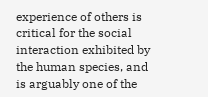experience of others is critical for the social interaction exhibited by the human species, and is arguably one of the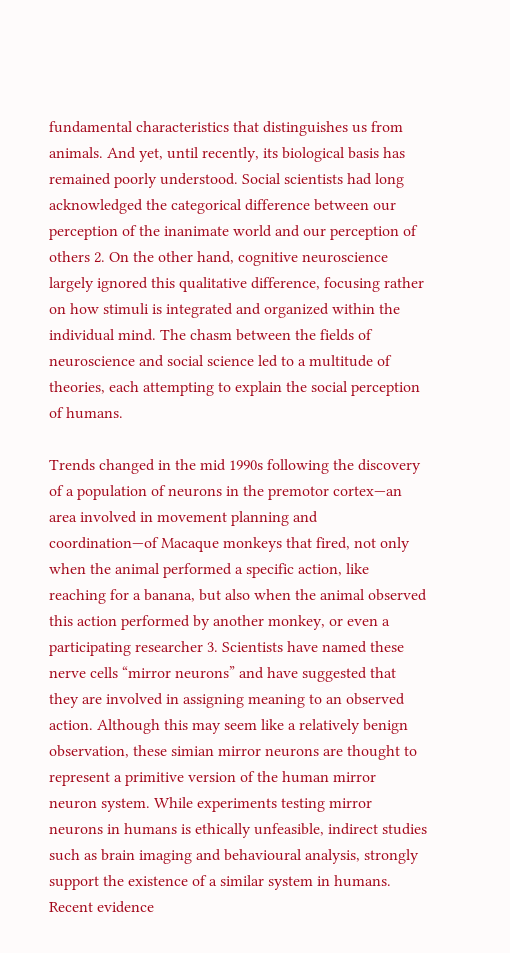fundamental characteristics that distinguishes us from animals. And yet, until recently, its biological basis has remained poorly understood. Social scientists had long acknowledged the categorical difference between our perception of the inanimate world and our perception of others 2. On the other hand, cognitive neuroscience largely ignored this qualitative difference, focusing rather on how stimuli is integrated and organized within the individual mind. The chasm between the fields of neuroscience and social science led to a multitude of theories, each attempting to explain the social perception of humans.

Trends changed in the mid 1990s following the discovery of a population of neurons in the premotor cortex—an area involved in movement planning and coordination—of Macaque monkeys that fired, not only when the animal performed a specific action, like reaching for a banana, but also when the animal observed this action performed by another monkey, or even a participating researcher 3. Scientists have named these nerve cells “mirror neurons” and have suggested that they are involved in assigning meaning to an observed action. Although this may seem like a relatively benign observation, these simian mirror neurons are thought to represent a primitive version of the human mirror neuron system. While experiments testing mirror neurons in humans is ethically unfeasible, indirect studies such as brain imaging and behavioural analysis, strongly support the existence of a similar system in humans. Recent evidence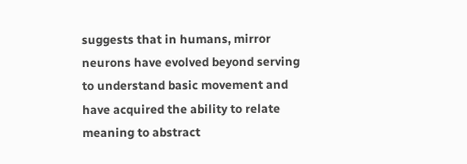suggests that in humans, mirror neurons have evolved beyond serving to understand basic movement and have acquired the ability to relate meaning to abstract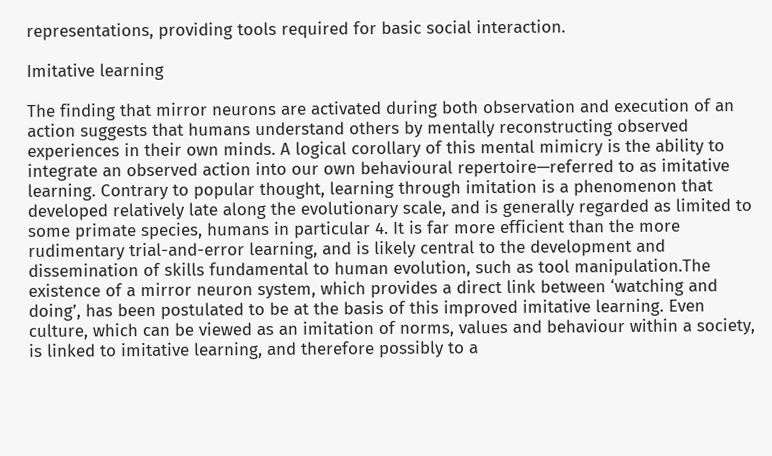representations, providing tools required for basic social interaction.

Imitative learning

The finding that mirror neurons are activated during both observation and execution of an action suggests that humans understand others by mentally reconstructing observed experiences in their own minds. A logical corollary of this mental mimicry is the ability to integrate an observed action into our own behavioural repertoire—referred to as imitative learning. Contrary to popular thought, learning through imitation is a phenomenon that developed relatively late along the evolutionary scale, and is generally regarded as limited to some primate species, humans in particular 4. It is far more efficient than the more rudimentary trial-and-error learning, and is likely central to the development and dissemination of skills fundamental to human evolution, such as tool manipulation.The existence of a mirror neuron system, which provides a direct link between ‘watching and doing’, has been postulated to be at the basis of this improved imitative learning. Even culture, which can be viewed as an imitation of norms, values and behaviour within a society, is linked to imitative learning, and therefore possibly to a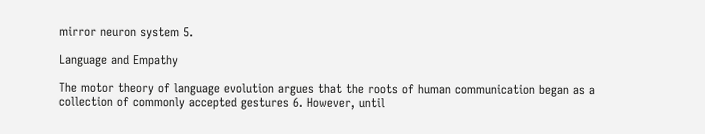mirror neuron system 5.

Language and Empathy

The motor theory of language evolution argues that the roots of human communication began as a collection of commonly accepted gestures 6. However, until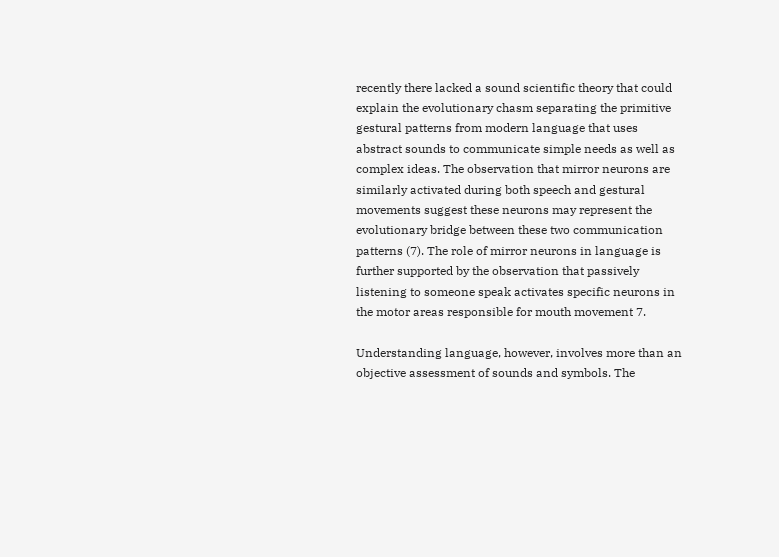recently there lacked a sound scientific theory that could explain the evolutionary chasm separating the primitive gestural patterns from modern language that uses abstract sounds to communicate simple needs as well as complex ideas. The observation that mirror neurons are similarly activated during both speech and gestural movements suggest these neurons may represent the evolutionary bridge between these two communication patterns (7). The role of mirror neurons in language is further supported by the observation that passively listening to someone speak activates specific neurons in the motor areas responsible for mouth movement 7.

Understanding language, however, involves more than an objective assessment of sounds and symbols. The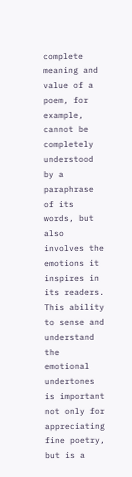complete meaning and value of a poem, for example, cannot be completely understood by a paraphrase of its words, but also involves the emotions it inspires in its readers. This ability to sense and understand the emotional undertones is important not only for appreciating fine poetry, but is a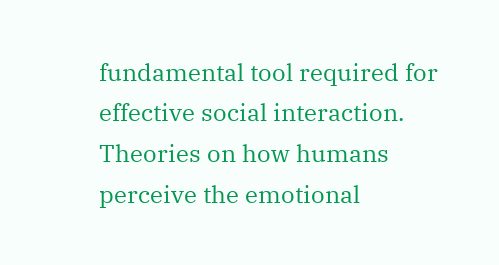fundamental tool required for effective social interaction. Theories on how humans perceive the emotional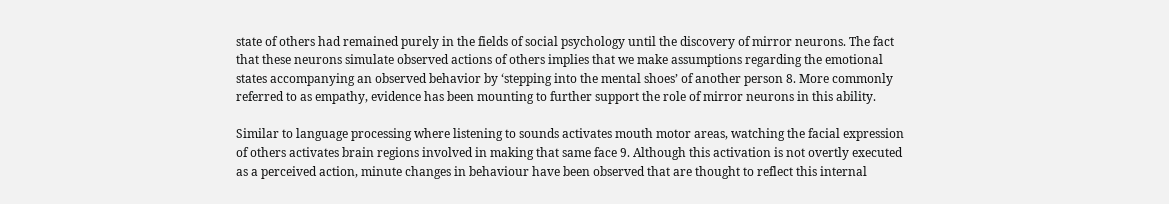state of others had remained purely in the fields of social psychology until the discovery of mirror neurons. The fact that these neurons simulate observed actions of others implies that we make assumptions regarding the emotional states accompanying an observed behavior by ‘stepping into the mental shoes’ of another person 8. More commonly referred to as empathy, evidence has been mounting to further support the role of mirror neurons in this ability.

Similar to language processing where listening to sounds activates mouth motor areas, watching the facial expression of others activates brain regions involved in making that same face 9. Although this activation is not overtly executed as a perceived action, minute changes in behaviour have been observed that are thought to reflect this internal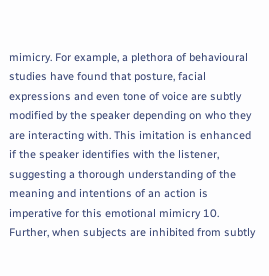mimicry. For example, a plethora of behavioural studies have found that posture, facial expressions and even tone of voice are subtly modified by the speaker depending on who they are interacting with. This imitation is enhanced if the speaker identifies with the listener, suggesting a thorough understanding of the meaning and intentions of an action is imperative for this emotional mimicry 10. Further, when subjects are inhibited from subtly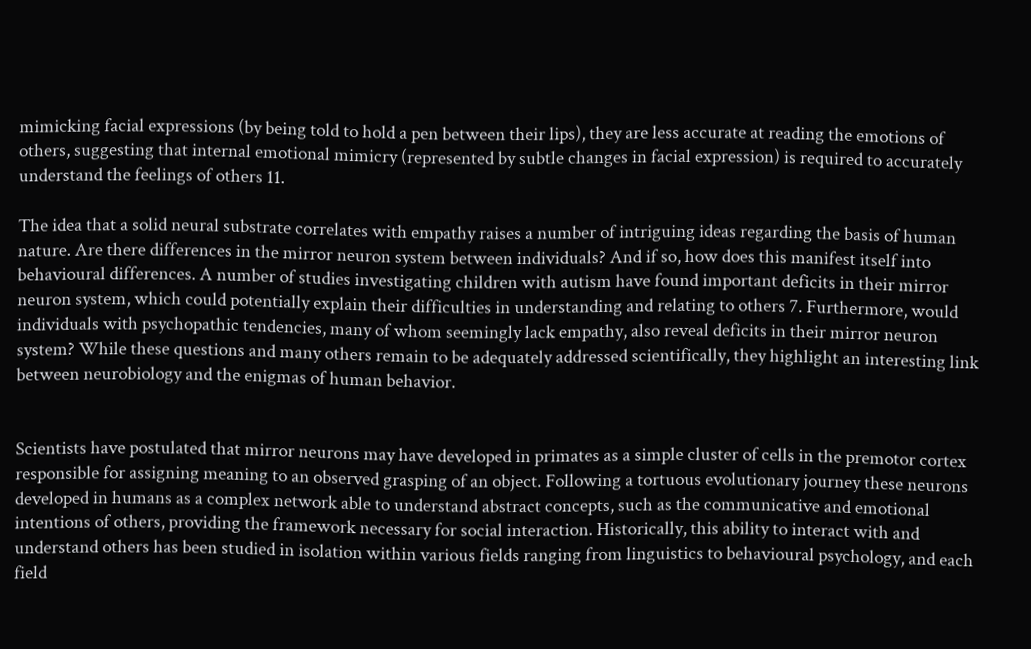mimicking facial expressions (by being told to hold a pen between their lips), they are less accurate at reading the emotions of others, suggesting that internal emotional mimicry (represented by subtle changes in facial expression) is required to accurately understand the feelings of others 11.

The idea that a solid neural substrate correlates with empathy raises a number of intriguing ideas regarding the basis of human nature. Are there differences in the mirror neuron system between individuals? And if so, how does this manifest itself into behavioural differences. A number of studies investigating children with autism have found important deficits in their mirror neuron system, which could potentially explain their difficulties in understanding and relating to others 7. Furthermore, would individuals with psychopathic tendencies, many of whom seemingly lack empathy, also reveal deficits in their mirror neuron system? While these questions and many others remain to be adequately addressed scientifically, they highlight an interesting link between neurobiology and the enigmas of human behavior.


Scientists have postulated that mirror neurons may have developed in primates as a simple cluster of cells in the premotor cortex responsible for assigning meaning to an observed grasping of an object. Following a tortuous evolutionary journey these neurons developed in humans as a complex network able to understand abstract concepts, such as the communicative and emotional intentions of others, providing the framework necessary for social interaction. Historically, this ability to interact with and understand others has been studied in isolation within various fields ranging from linguistics to behavioural psychology, and each field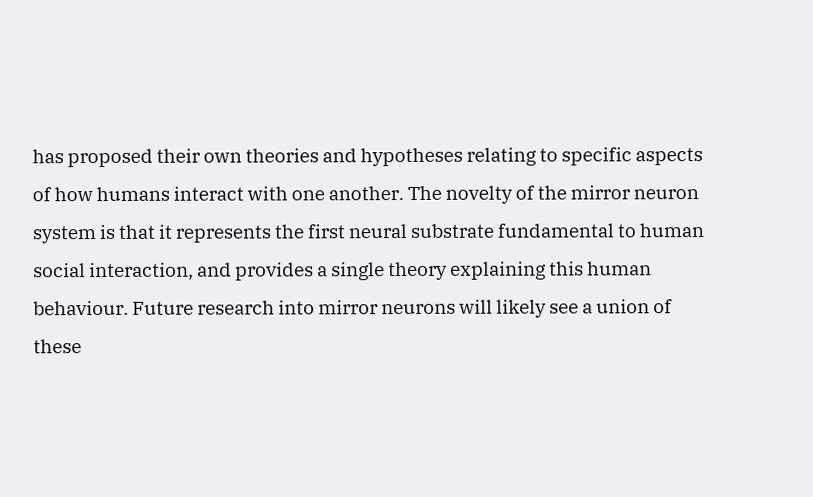has proposed their own theories and hypotheses relating to specific aspects of how humans interact with one another. The novelty of the mirror neuron system is that it represents the first neural substrate fundamental to human social interaction, and provides a single theory explaining this human behaviour. Future research into mirror neurons will likely see a union of these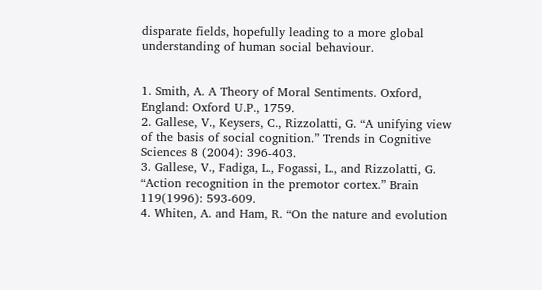disparate fields, hopefully leading to a more global understanding of human social behaviour.


1. Smith, A. A Theory of Moral Sentiments. Oxford, England: Oxford U.P., 1759.
2. Gallese, V., Keysers, C., Rizzolatti, G. “A unifying view of the basis of social cognition.” Trends in Cognitive Sciences 8 (2004): 396-403.
3. Gallese, V., Fadiga, L., Fogassi, L., and Rizzolatti, G. “Action recognition in the premotor cortex.” Brain 119(1996): 593-609.
4. Whiten, A. and Ham, R. “On the nature and evolution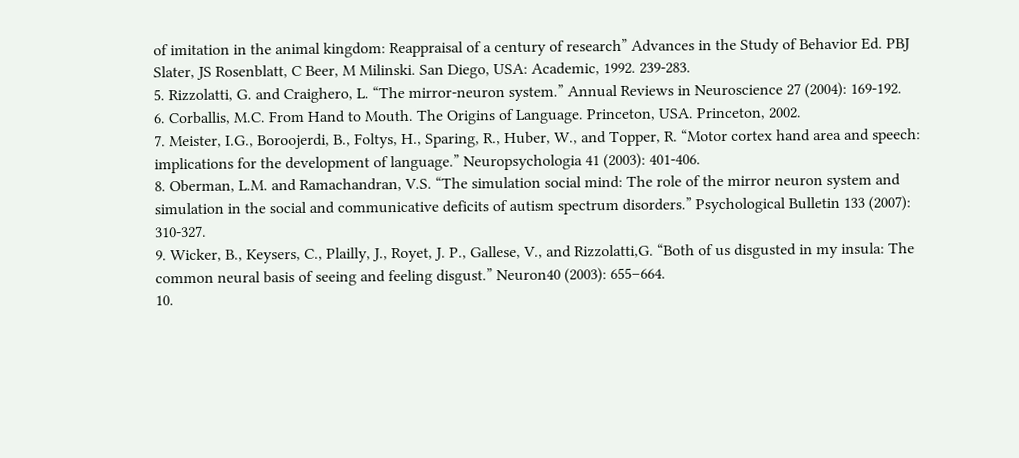of imitation in the animal kingdom: Reappraisal of a century of research” Advances in the Study of Behavior Ed. PBJ Slater, JS Rosenblatt, C Beer, M Milinski. San Diego, USA: Academic, 1992. 239-283.
5. Rizzolatti, G. and Craighero, L. “The mirror-neuron system.” Annual Reviews in Neuroscience 27 (2004): 169-192.
6. Corballis, M.C. From Hand to Mouth. The Origins of Language. Princeton, USA. Princeton, 2002.
7. Meister, I.G., Boroojerdi, B., Foltys, H., Sparing, R., Huber, W., and Topper, R. “Motor cortex hand area and speech: implications for the development of language.” Neuropsychologia 41 (2003): 401-406.
8. Oberman, L.M. and Ramachandran, V.S. “The simulation social mind: The role of the mirror neuron system and simulation in the social and communicative deficits of autism spectrum disorders.” Psychological Bulletin 133 (2007): 310-327.
9. Wicker, B., Keysers, C., Plailly, J., Royet, J. P., Gallese, V., and Rizzolatti,G. “Both of us disgusted in my insula: The common neural basis of seeing and feeling disgust.” Neuron40 (2003): 655–664.
10.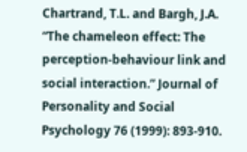Chartrand, T.L. and Bargh, J.A. “The chameleon effect: The perception-behaviour link and social interaction.” Journal of Personality and Social Psychology 76 (1999): 893-910.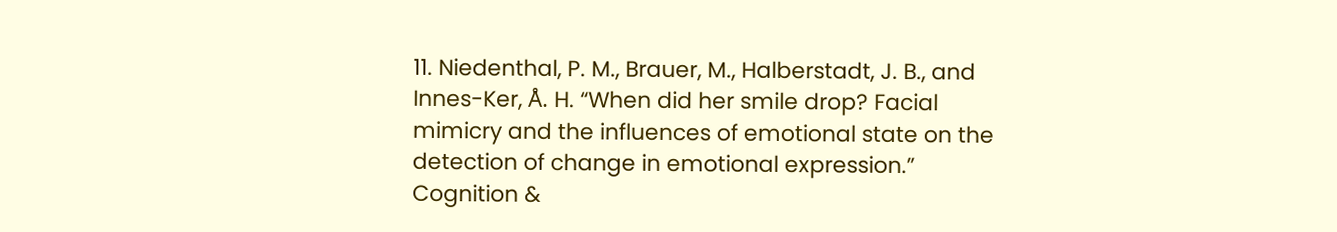11. Niedenthal, P. M., Brauer, M., Halberstadt, J. B., and Innes-Ker, Å. H. “When did her smile drop? Facial mimicry and the influences of emotional state on the detection of change in emotional expression.” Cognition &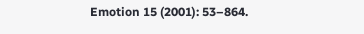Emotion 15 (2001): 53–864.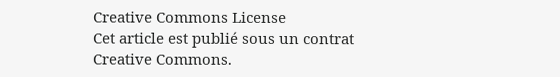Creative Commons License
Cet article est publié sous un contrat Creative Commons.